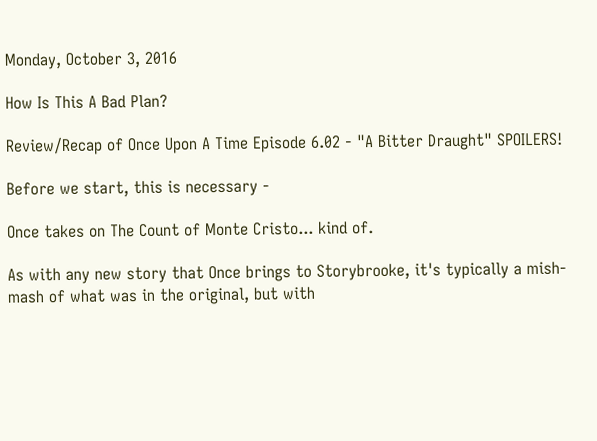Monday, October 3, 2016

How Is This A Bad Plan?

Review/Recap of Once Upon A Time Episode 6.02 - "A Bitter Draught" SPOILERS!

Before we start, this is necessary -

Once takes on The Count of Monte Cristo... kind of.

As with any new story that Once brings to Storybrooke, it's typically a mish-mash of what was in the original, but with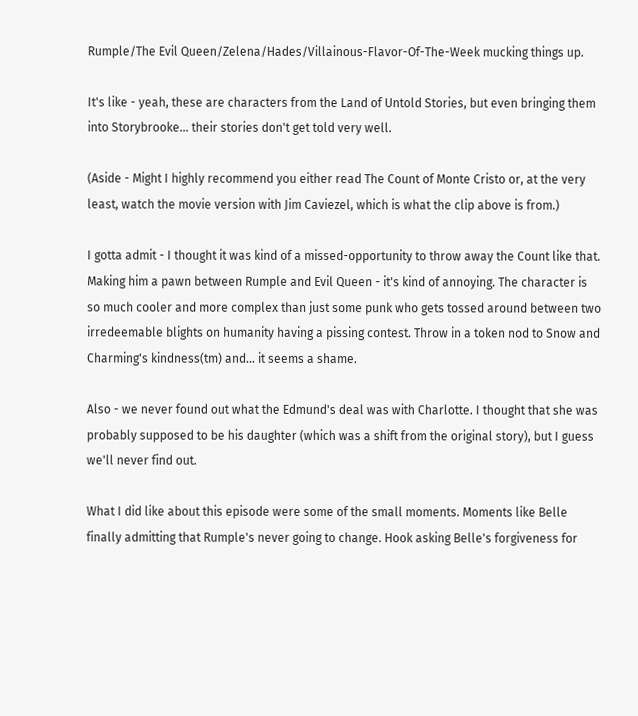Rumple/The Evil Queen/Zelena/Hades/Villainous-Flavor-Of-The-Week mucking things up.

It's like - yeah, these are characters from the Land of Untold Stories, but even bringing them into Storybrooke... their stories don't get told very well.

(Aside - Might I highly recommend you either read The Count of Monte Cristo or, at the very least, watch the movie version with Jim Caviezel, which is what the clip above is from.)

I gotta admit - I thought it was kind of a missed-opportunity to throw away the Count like that. Making him a pawn between Rumple and Evil Queen - it's kind of annoying. The character is so much cooler and more complex than just some punk who gets tossed around between two irredeemable blights on humanity having a pissing contest. Throw in a token nod to Snow and Charming's kindness(tm) and... it seems a shame.

Also - we never found out what the Edmund's deal was with Charlotte. I thought that she was probably supposed to be his daughter (which was a shift from the original story), but I guess we'll never find out.

What I did like about this episode were some of the small moments. Moments like Belle finally admitting that Rumple's never going to change. Hook asking Belle's forgiveness for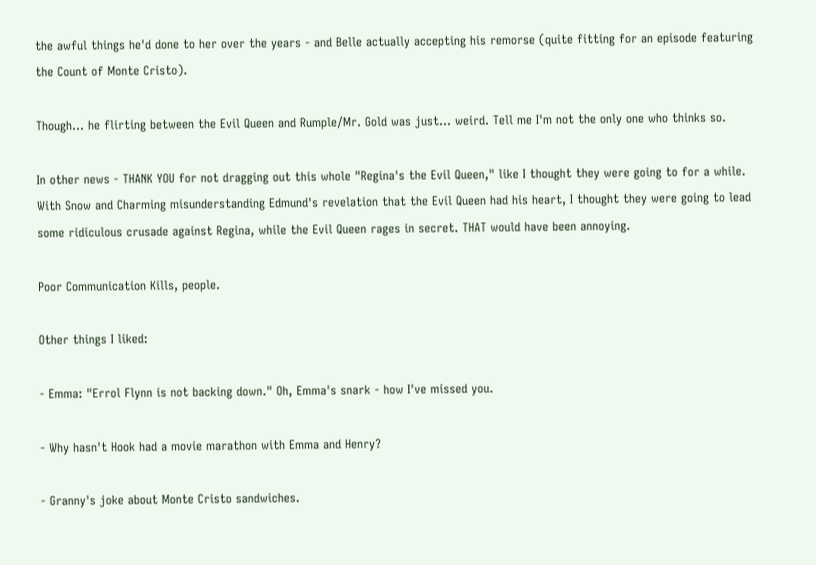the awful things he'd done to her over the years - and Belle actually accepting his remorse (quite fitting for an episode featuring the Count of Monte Cristo).

Though... he flirting between the Evil Queen and Rumple/Mr. Gold was just... weird. Tell me I'm not the only one who thinks so.

In other news - THANK YOU for not dragging out this whole "Regina's the Evil Queen," like I thought they were going to for a while. With Snow and Charming misunderstanding Edmund's revelation that the Evil Queen had his heart, I thought they were going to lead some ridiculous crusade against Regina, while the Evil Queen rages in secret. THAT would have been annoying.

Poor Communication Kills, people.

Other things I liked:

- Emma: "Errol Flynn is not backing down." Oh, Emma's snark - how I've missed you.

- Why hasn't Hook had a movie marathon with Emma and Henry?

- Granny's joke about Monte Cristo sandwiches.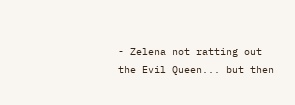- Zelena not ratting out the Evil Queen... but then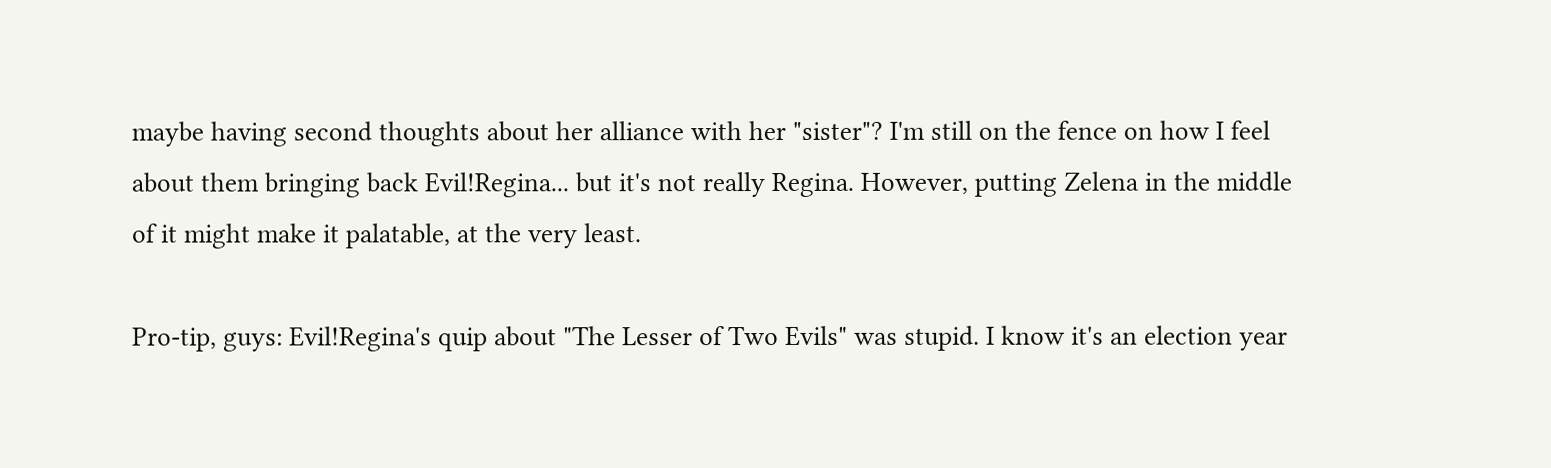maybe having second thoughts about her alliance with her "sister"? I'm still on the fence on how I feel about them bringing back Evil!Regina... but it's not really Regina. However, putting Zelena in the middle of it might make it palatable, at the very least.

Pro-tip, guys: Evil!Regina's quip about "The Lesser of Two Evils" was stupid. I know it's an election year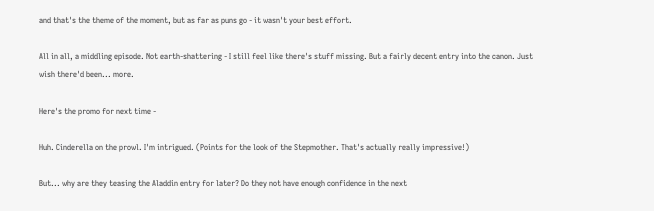and that's the theme of the moment, but as far as puns go - it wasn't your best effort.

All in all, a middling episode. Not earth-shattering - I still feel like there's stuff missing. But a fairly decent entry into the canon. Just wish there'd been... more.

Here's the promo for next time -

Huh. Cinderella on the prowl. I'm intrigued. (Points for the look of the Stepmother. That's actually really impressive!)

But... why are they teasing the Aladdin entry for later? Do they not have enough confidence in the next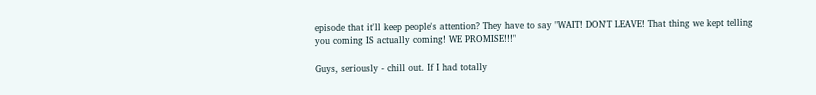episode that it'll keep people's attention? They have to say "WAIT! DON'T LEAVE! That thing we kept telling you coming IS actually coming! WE PROMISE!!!"

Guys, seriously - chill out. If I had totally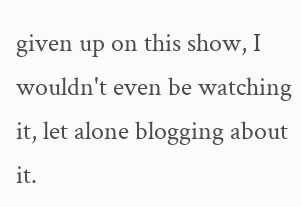given up on this show, I wouldn't even be watching it, let alone blogging about it.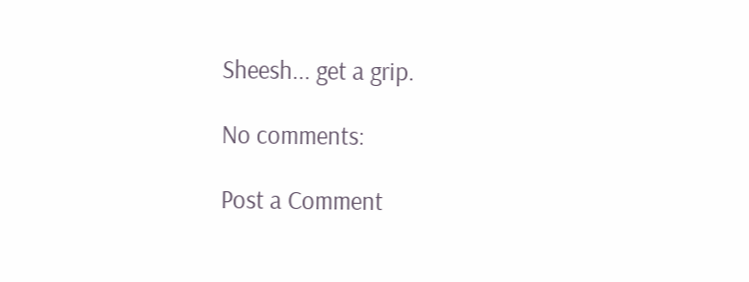Sheesh... get a grip.

No comments:

Post a Comment